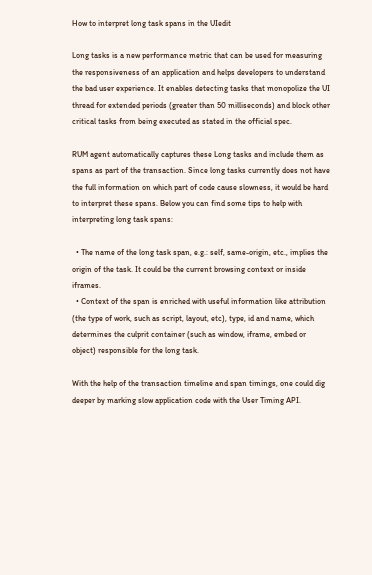How to interpret long task spans in the UIedit

Long tasks is a new performance metric that can be used for measuring the responsiveness of an application and helps developers to understand the bad user experience. It enables detecting tasks that monopolize the UI thread for extended periods (greater than 50 milliseconds) and block other critical tasks from being executed as stated in the official spec.

RUM agent automatically captures these Long tasks and include them as spans as part of the transaction. Since long tasks currently does not have the full information on which part of code cause slowness, it would be hard to interpret these spans. Below you can find some tips to help with interpreting long task spans:

  • The name of the long task span, e.g.: self, same-origin, etc., implies the origin of the task. It could be the current browsing context or inside iframes.
  • Context of the span is enriched with useful information like attribution (the type of work, such as script, layout, etc), type, id and name, which determines the culprit container (such as window, iframe, embed or object) responsible for the long task.

With the help of the transaction timeline and span timings, one could dig deeper by marking slow application code with the User Timing API.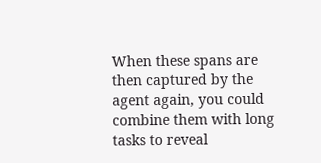When these spans are then captured by the agent again, you could combine them with long tasks to reveal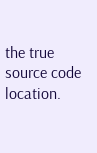the true source code location.